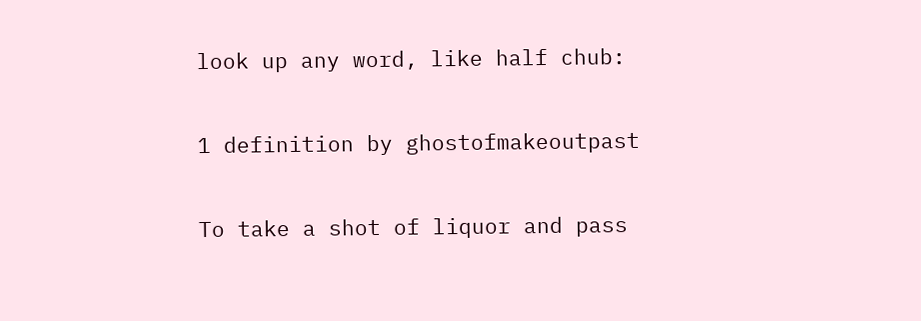look up any word, like half chub:

1 definition by ghostofmakeoutpast

To take a shot of liquor and pass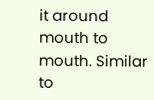it around mouth to mouth. Similar to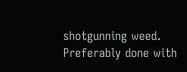shotgunning weed. Preferably done with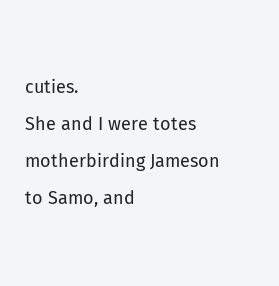cuties.
She and I were totes motherbirding Jameson to Samo, and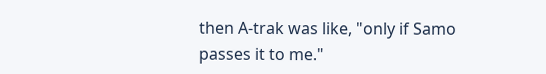then A-trak was like, "only if Samo passes it to me."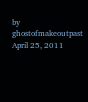by ghostofmakeoutpast April 25, 2011